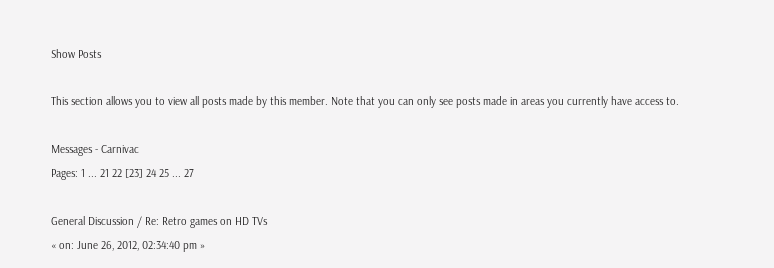Show Posts

This section allows you to view all posts made by this member. Note that you can only see posts made in areas you currently have access to.

Messages - Carnivac
Pages: 1 ... 21 22 [23] 24 25 ... 27

General Discussion / Re: Retro games on HD TVs
« on: June 26, 2012, 02:34:40 pm »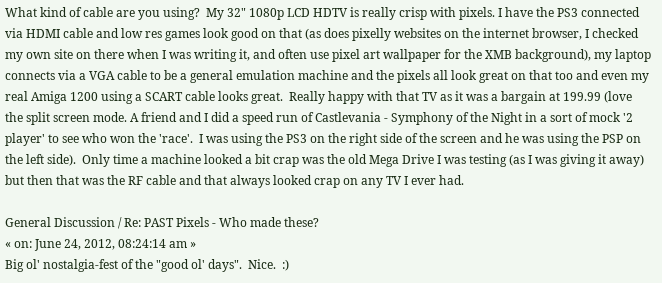What kind of cable are you using?  My 32" 1080p LCD HDTV is really crisp with pixels. I have the PS3 connected via HDMI cable and low res games look good on that (as does pixelly websites on the internet browser, I checked my own site on there when I was writing it, and often use pixel art wallpaper for the XMB background), my laptop connects via a VGA cable to be a general emulation machine and the pixels all look great on that too and even my real Amiga 1200 using a SCART cable looks great.  Really happy with that TV as it was a bargain at 199.99 (love the split screen mode. A friend and I did a speed run of Castlevania - Symphony of the Night in a sort of mock '2 player' to see who won the 'race'.  I was using the PS3 on the right side of the screen and he was using the PSP on the left side).  Only time a machine looked a bit crap was the old Mega Drive I was testing (as I was giving it away) but then that was the RF cable and that always looked crap on any TV I ever had.

General Discussion / Re: PAST Pixels - Who made these?
« on: June 24, 2012, 08:24:14 am »
Big ol' nostalgia-fest of the "good ol' days".  Nice.  :)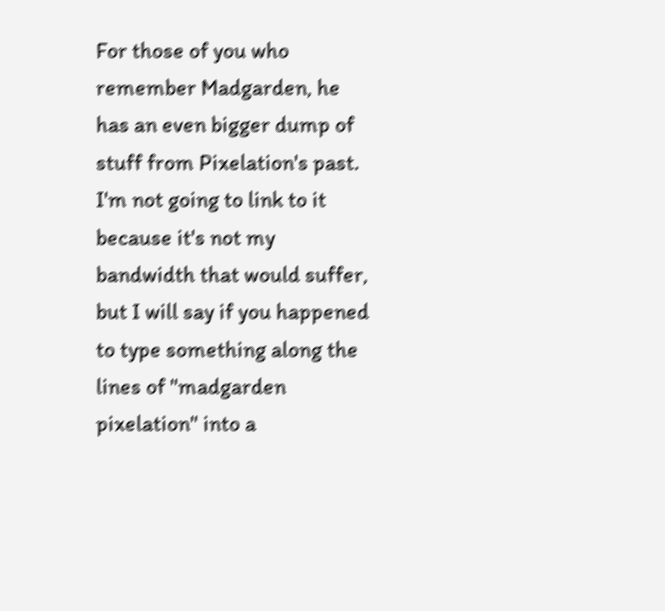For those of you who remember Madgarden, he has an even bigger dump of stuff from Pixelation's past. I'm not going to link to it because it's not my bandwidth that would suffer, but I will say if you happened to type something along the lines of "madgarden pixelation" into a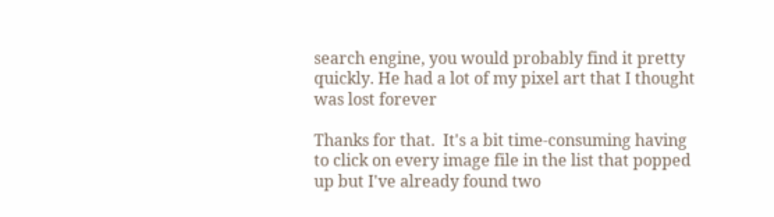search engine, you would probably find it pretty quickly. He had a lot of my pixel art that I thought was lost forever

Thanks for that.  It's a bit time-consuming having to click on every image file in the list that popped up but I've already found two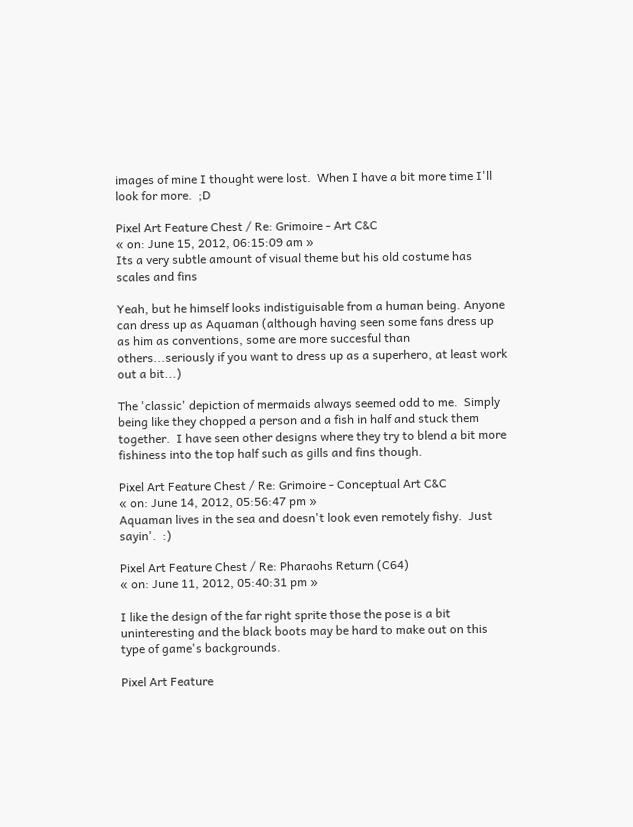images of mine I thought were lost.  When I have a bit more time I'll look for more.  ;D

Pixel Art Feature Chest / Re: Grimoire - Art C&C
« on: June 15, 2012, 06:15:09 am »
Its a very subtle amount of visual theme but his old costume has scales and fins

Yeah, but he himself looks indistiguisable from a human being. Anyone can dress up as Aquaman (although having seen some fans dress up as him as conventions, some are more succesful than others...seriously if you want to dress up as a superhero, at least work out a bit...)

The 'classic' depiction of mermaids always seemed odd to me.  Simply being like they chopped a person and a fish in half and stuck them together.  I have seen other designs where they try to blend a bit more fishiness into the top half such as gills and fins though.

Pixel Art Feature Chest / Re: Grimoire - Conceptual Art C&C
« on: June 14, 2012, 05:56:47 pm »
Aquaman lives in the sea and doesn't look even remotely fishy.  Just sayin'.  :)

Pixel Art Feature Chest / Re: Pharaohs Return (C64)
« on: June 11, 2012, 05:40:31 pm »

I like the design of the far right sprite those the pose is a bit uninteresting and the black boots may be hard to make out on this type of game's backgrounds.

Pixel Art Feature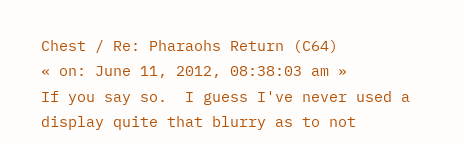Chest / Re: Pharaohs Return (C64)
« on: June 11, 2012, 08:38:03 am »
If you say so.  I guess I've never used a display quite that blurry as to not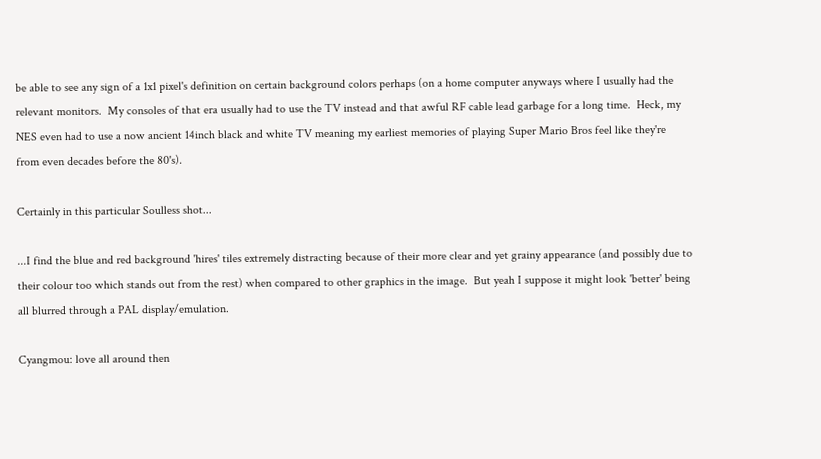be able to see any sign of a 1x1 pixel's definition on certain background colors perhaps (on a home computer anyways where I usually had the relevant monitors.  My consoles of that era usually had to use the TV instead and that awful RF cable lead garbage for a long time.  Heck, my NES even had to use a now ancient 14inch black and white TV meaning my earliest memories of playing Super Mario Bros feel like they're from even decades before the 80's).

Certainly in this particular Soulless shot...

...I find the blue and red background 'hires' tiles extremely distracting because of their more clear and yet grainy appearance (and possibly due to their colour too which stands out from the rest) when compared to other graphics in the image.  But yeah I suppose it might look 'better' being all blurred through a PAL display/emulation.

Cyangmou: love all around then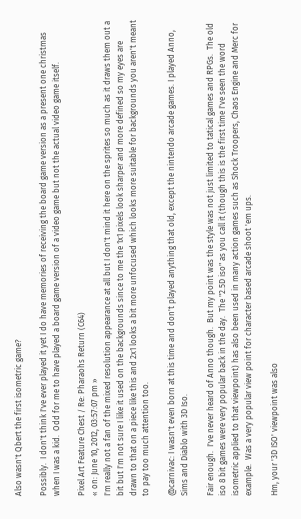Also wasn't Qbert the first isometric game?

Possibly.  I don't think I've ever played it yet I do have memories of receiving the board game version as a present one christmas when I was a kid.  Odd for me to have played a board game version of a video game but not the actual video game itself.

Pixel Art Feature Chest / Re: Pharaohs Return (C64)
« on: June 10, 2012, 03:57:07 pm »
I'm really not a fan of the mixed resolution appearance at all but I don't mind it here on the sprites so much as it draws them out a bit but I'm not sure I like it used on the backgrounds since to me the 1x1 pixels look sharper and more defined so my eyes are drawn to that on a piece like this and 2x1 looks a bit more unfocused which looks more suitable for backgrounds you aren't meant to pay too much attention too.

@carnivac: I wasn't even born at this time and don't played anything that old, except the nintendo arcade games. I played Anno, Sims and Diablo with 3D Iso.

Fair enough.  I've never heard of Anno though.  But my point was the style was not just limited to tatical games and RPGs.  The old iso 8 bit games were very popular back in the day.  The "2.5D iso" as you call it (though this is the first time I've seen the word isometric applied to that viewpoint) has also been used in many action games such as Shock Troopers, Chaos Engine and Merc for example.  Was a very popular view point for character based arcade shoot 'em ups.

Hm, your '3D ISO' viewpoint was also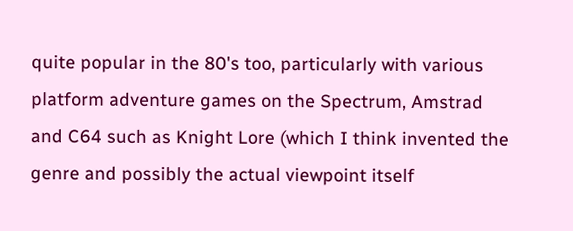quite popular in the 80's too, particularly with various platform adventure games on the Spectrum, Amstrad and C64 such as Knight Lore (which I think invented the genre and possibly the actual viewpoint itself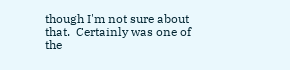though I'm not sure about that.  Certainly was one of the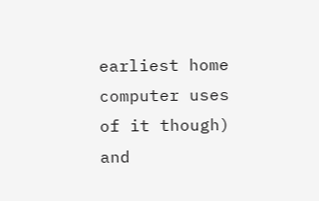earliest home computer uses of it though) and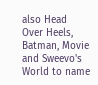also Head Over Heels, Batman, Movie and Sweevo's World to name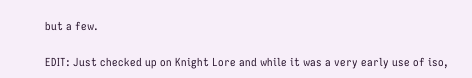but a few.

EDIT: Just checked up on Knight Lore and while it was a very early use of iso,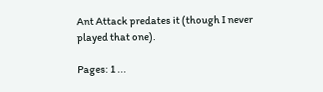Ant Attack predates it (though I never played that one).

Pages: 1 ...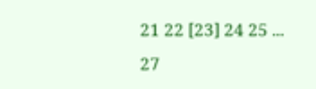21 22 [23] 24 25 ... 27